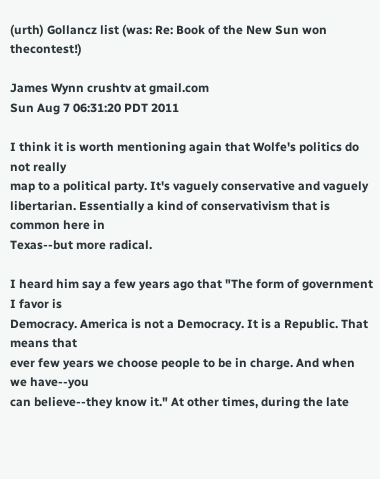(urth) Gollancz list (was: Re: Book of the New Sun won thecontest!)

James Wynn crushtv at gmail.com
Sun Aug 7 06:31:20 PDT 2011

I think it is worth mentioning again that Wolfe's politics do not really
map to a political party. It's vaguely conservative and vaguely
libertarian. Essentially a kind of conservativism that is common here in
Texas--but more radical.

I heard him say a few years ago that "The form of government I favor is
Democracy. America is not a Democracy. It is a Republic. That means that
ever few years we choose people to be in charge. And when we have--you
can believe--they know it." At other times, during the late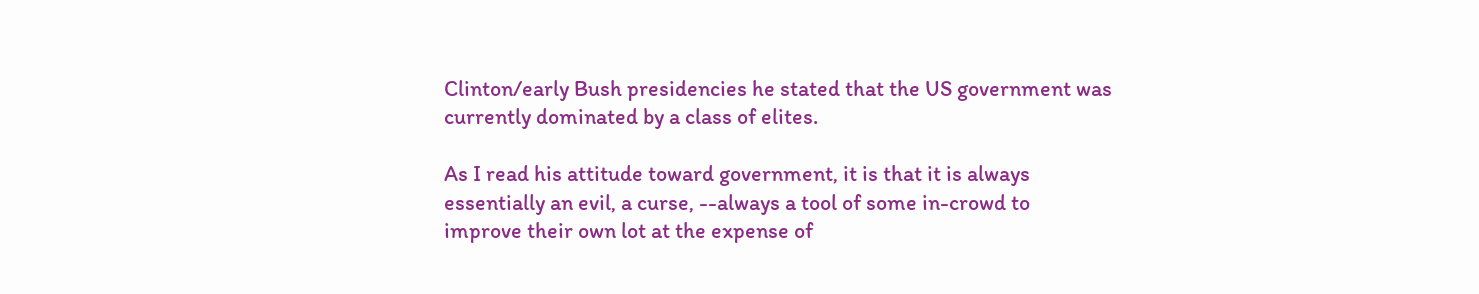Clinton/early Bush presidencies he stated that the US government was
currently dominated by a class of elites.

As I read his attitude toward government, it is that it is always
essentially an evil, a curse, --always a tool of some in-crowd to
improve their own lot at the expense of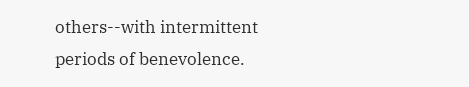others--with intermittent
periods of benevolence.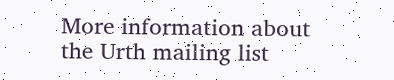More information about the Urth mailing list